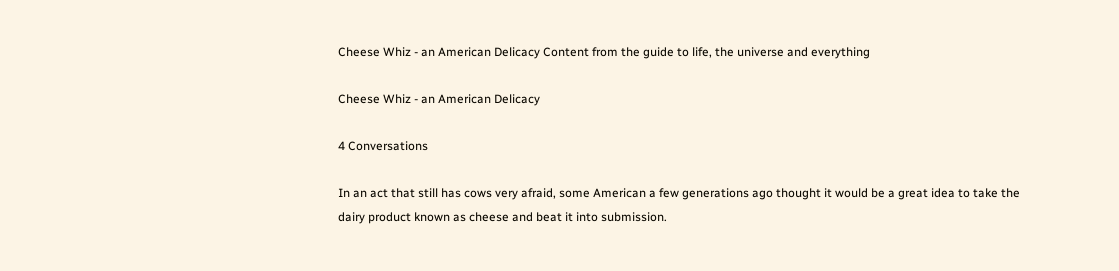Cheese Whiz - an American Delicacy Content from the guide to life, the universe and everything

Cheese Whiz - an American Delicacy

4 Conversations

In an act that still has cows very afraid, some American a few generations ago thought it would be a great idea to take the dairy product known as cheese and beat it into submission.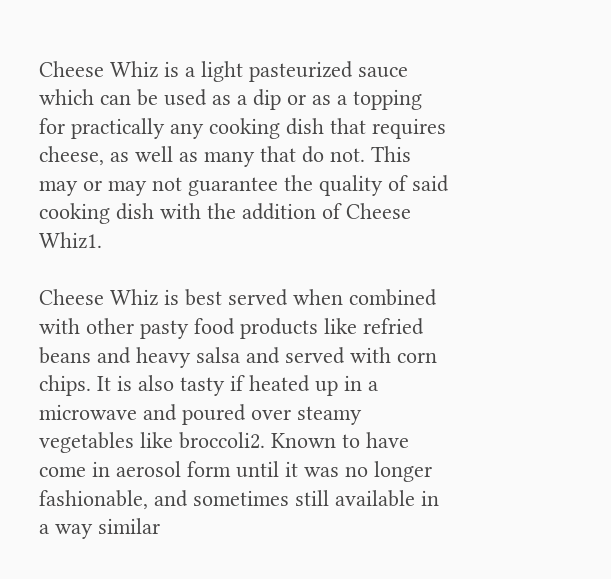Cheese Whiz is a light pasteurized sauce which can be used as a dip or as a topping for practically any cooking dish that requires cheese, as well as many that do not. This may or may not guarantee the quality of said cooking dish with the addition of Cheese Whiz1.

Cheese Whiz is best served when combined with other pasty food products like refried beans and heavy salsa and served with corn chips. It is also tasty if heated up in a microwave and poured over steamy vegetables like broccoli2. Known to have come in aerosol form until it was no longer fashionable, and sometimes still available in a way similar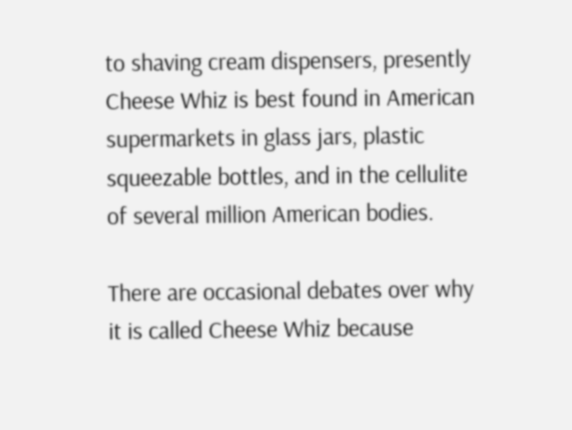to shaving cream dispensers, presently Cheese Whiz is best found in American supermarkets in glass jars, plastic squeezable bottles, and in the cellulite of several million American bodies.

There are occasional debates over why it is called Cheese Whiz because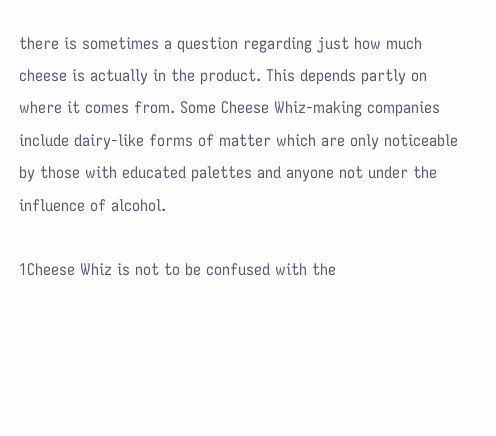there is sometimes a question regarding just how much cheese is actually in the product. This depends partly on where it comes from. Some Cheese Whiz-making companies include dairy-like forms of matter which are only noticeable by those with educated palettes and anyone not under the influence of alcohol.

1Cheese Whiz is not to be confused with the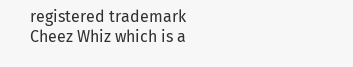registered trademark Cheez Whiz which is a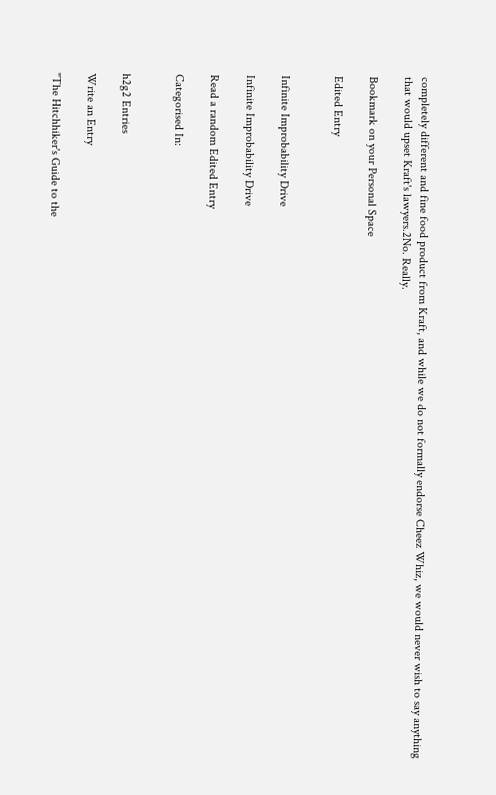completely different and fine food product from Kraft, and while we do not formally endorse Cheez Whiz, we would never wish to say anything that would upset Kraft's lawyers.2No. Really.

Bookmark on your Personal Space

Edited Entry


Infinite Improbability Drive

Infinite Improbability Drive

Read a random Edited Entry

Categorised In:


h2g2 Entries

Write an Entry

"The Hitchhiker's Guide to the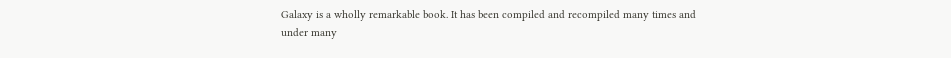Galaxy is a wholly remarkable book. It has been compiled and recompiled many times and under many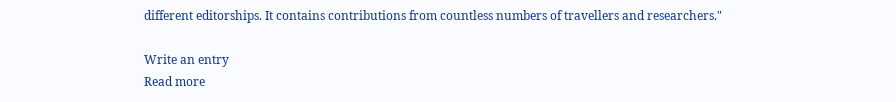different editorships. It contains contributions from countless numbers of travellers and researchers."

Write an entry
Read more